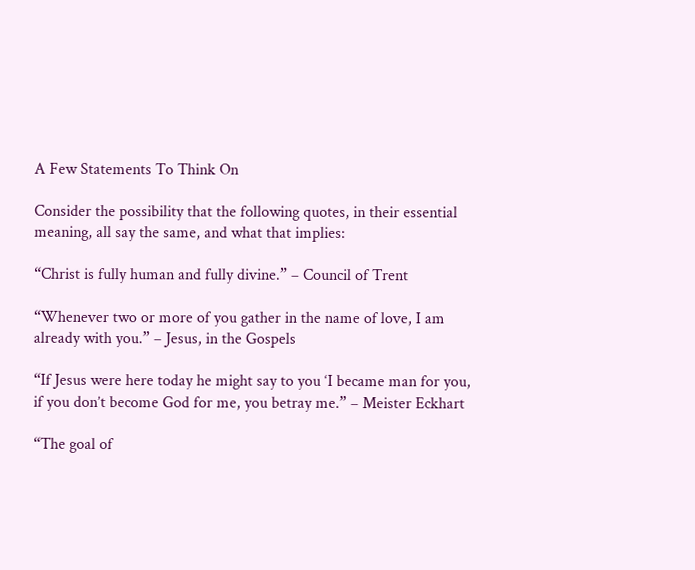A Few Statements To Think On

Consider the possibility that the following quotes, in their essential meaning, all say the same, and what that implies:

“Christ is fully human and fully divine.” – Council of Trent

“Whenever two or more of you gather in the name of love, I am already with you.” – Jesus, in the Gospels

“If Jesus were here today he might say to you ‘I became man for you, if you don’t become God for me, you betray me.” – Meister Eckhart

“The goal of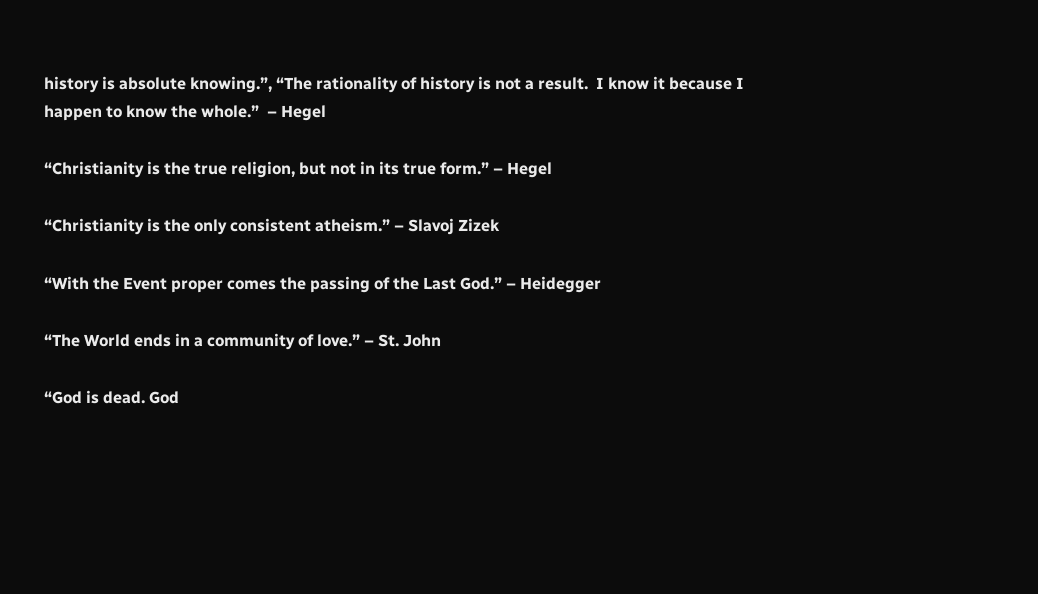history is absolute knowing.”, “The rationality of history is not a result.  I know it because I happen to know the whole.”  – Hegel

“Christianity is the true religion, but not in its true form.” – Hegel

“Christianity is the only consistent atheism.” – Slavoj Zizek

“With the Event proper comes the passing of the Last God.” – Heidegger

“The World ends in a community of love.” – St. John

“God is dead. God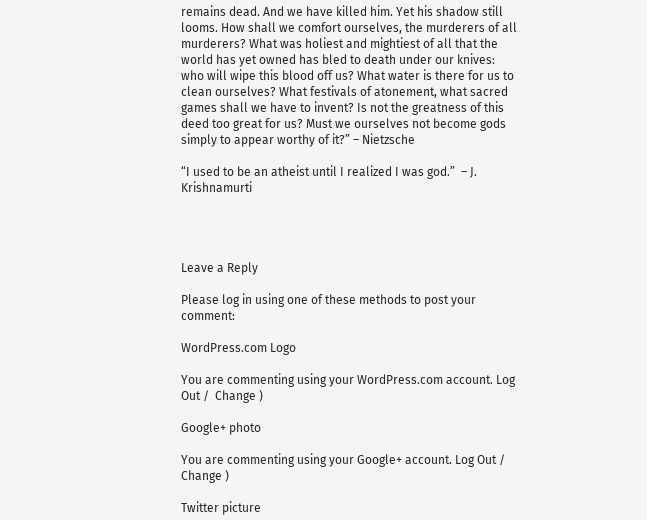remains dead. And we have killed him. Yet his shadow still looms. How shall we comfort ourselves, the murderers of all murderers? What was holiest and mightiest of all that the world has yet owned has bled to death under our knives: who will wipe this blood off us? What water is there for us to clean ourselves? What festivals of atonement, what sacred games shall we have to invent? Is not the greatness of this deed too great for us? Must we ourselves not become gods simply to appear worthy of it?” – Nietzsche

“I used to be an atheist until I realized I was god.”  – J. Krishnamurti




Leave a Reply

Please log in using one of these methods to post your comment:

WordPress.com Logo

You are commenting using your WordPress.com account. Log Out /  Change )

Google+ photo

You are commenting using your Google+ account. Log Out /  Change )

Twitter picture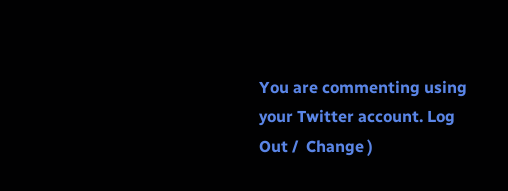You are commenting using your Twitter account. Log Out /  Change )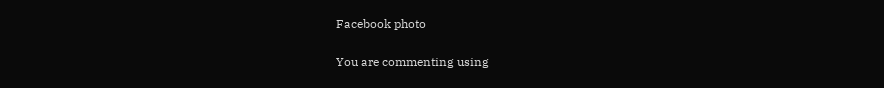Facebook photo

You are commenting using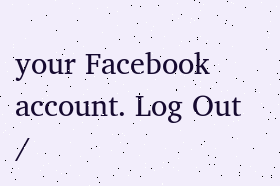your Facebook account. Log Out /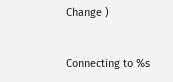Change )


Connecting to %s